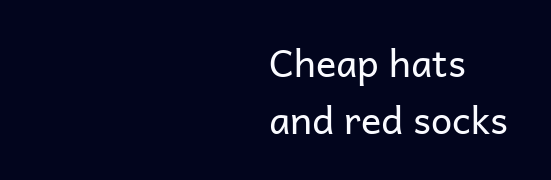Cheap hats and red socks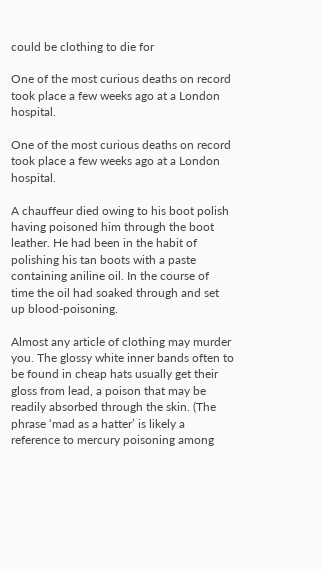could be clothing to die for

One of the most curious deaths on record took place a few weeks ago at a London hospital.

One of the most curious deaths on record took place a few weeks ago at a London hospital.

A chauffeur died owing to his boot polish having poisoned him through the boot leather. He had been in the habit of polishing his tan boots with a paste containing aniline oil. In the course of time the oil had soaked through and set up blood-poisoning.

Almost any article of clothing may murder you. The glossy white inner bands often to be found in cheap hats usually get their gloss from lead, a poison that may be readily absorbed through the skin. (The phrase ‘mad as a hatter’ is likely a reference to mercury poisoning among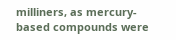milliners, as mercury-based compounds were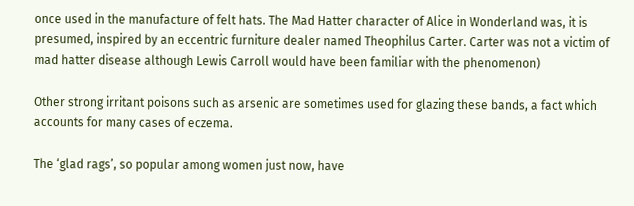once used in the manufacture of felt hats. The Mad Hatter character of Alice in Wonderland was, it is presumed, inspired by an eccentric furniture dealer named Theophilus Carter. Carter was not a victim of mad hatter disease although Lewis Carroll would have been familiar with the phenomenon)

Other strong irritant poisons such as arsenic are sometimes used for glazing these bands, a fact which accounts for many cases of eczema.

The ‘glad rags’, so popular among women just now, have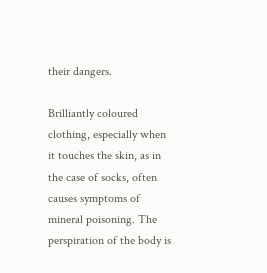their dangers.

Brilliantly coloured clothing, especially when it touches the skin, as in the case of socks, often causes symptoms of mineral poisoning. The perspiration of the body is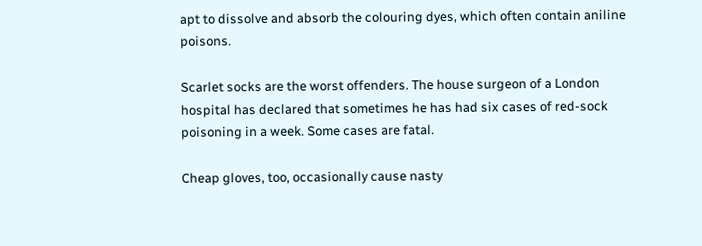apt to dissolve and absorb the colouring dyes, which often contain aniline poisons.

Scarlet socks are the worst offenders. The house surgeon of a London hospital has declared that sometimes he has had six cases of red-sock poisoning in a week. Some cases are fatal.

Cheap gloves, too, occasionally cause nasty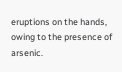eruptions on the hands, owing to the presence of arsenic.